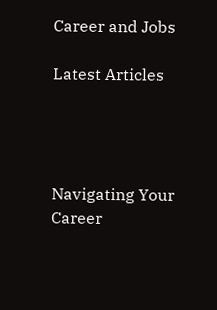Career and Jobs

Latest Articles




Navigating Your Career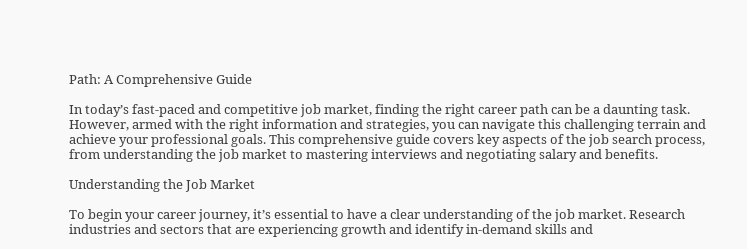Path: A Comprehensive Guide

In today’s fast-paced and competitive job market, finding the right career path can be a daunting task. However, armed with the right information and strategies, you can navigate this challenging terrain and achieve your professional goals. This comprehensive guide covers key aspects of the job search process, from understanding the job market to mastering interviews and negotiating salary and benefits.

Understanding the Job Market

To begin your career journey, it’s essential to have a clear understanding of the job market. Research industries and sectors that are experiencing growth and identify in-demand skills and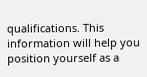qualifications. This information will help you position yourself as a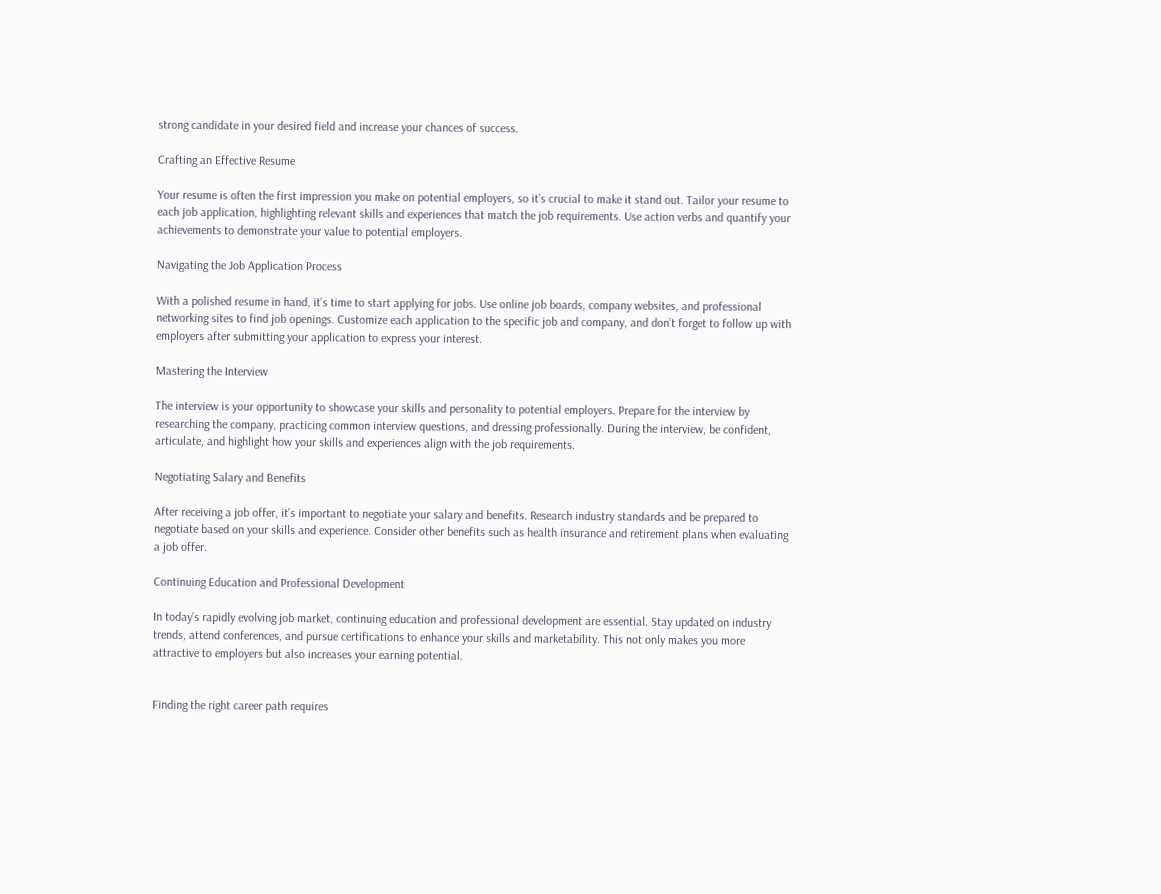strong candidate in your desired field and increase your chances of success.

Crafting an Effective Resume

Your resume is often the first impression you make on potential employers, so it’s crucial to make it stand out. Tailor your resume to each job application, highlighting relevant skills and experiences that match the job requirements. Use action verbs and quantify your achievements to demonstrate your value to potential employers.

Navigating the Job Application Process

With a polished resume in hand, it’s time to start applying for jobs. Use online job boards, company websites, and professional networking sites to find job openings. Customize each application to the specific job and company, and don’t forget to follow up with employers after submitting your application to express your interest.

Mastering the Interview

The interview is your opportunity to showcase your skills and personality to potential employers. Prepare for the interview by researching the company, practicing common interview questions, and dressing professionally. During the interview, be confident, articulate, and highlight how your skills and experiences align with the job requirements.

Negotiating Salary and Benefits

After receiving a job offer, it’s important to negotiate your salary and benefits. Research industry standards and be prepared to negotiate based on your skills and experience. Consider other benefits such as health insurance and retirement plans when evaluating a job offer.

Continuing Education and Professional Development

In today’s rapidly evolving job market, continuing education and professional development are essential. Stay updated on industry trends, attend conferences, and pursue certifications to enhance your skills and marketability. This not only makes you more attractive to employers but also increases your earning potential.


Finding the right career path requires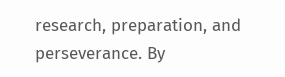research, preparation, and perseverance. By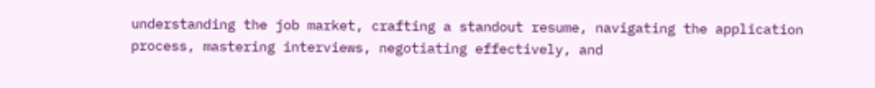understanding the job market, crafting a standout resume, navigating the application process, mastering interviews, negotiating effectively, and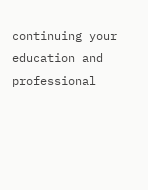continuing your education and professional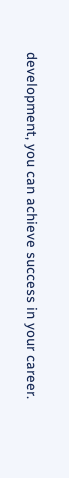development, you can achieve success in your career.